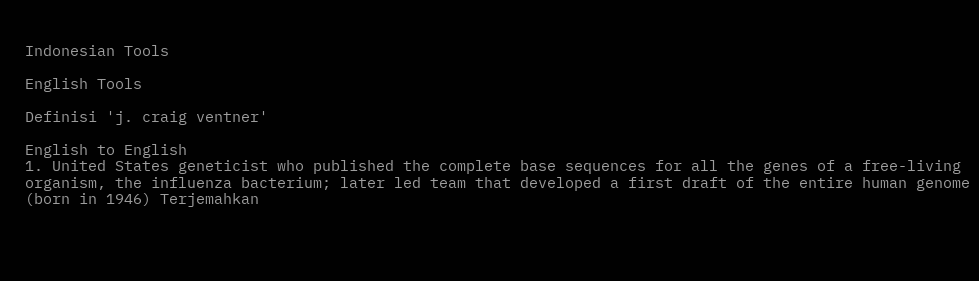Indonesian Tools

English Tools

Definisi 'j. craig ventner'

English to English
1. United States geneticist who published the complete base sequences for all the genes of a free-living organism, the influenza bacterium; later led team that developed a first draft of the entire human genome (born in 1946) Terjemahkan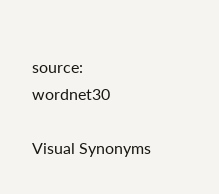source: wordnet30

Visual Synonyms